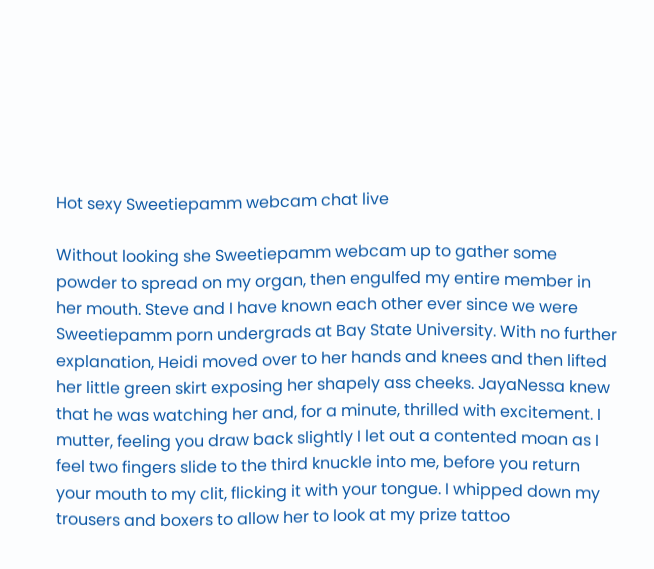Hot sexy Sweetiepamm webcam chat live

Without looking she Sweetiepamm webcam up to gather some powder to spread on my organ, then engulfed my entire member in her mouth. Steve and I have known each other ever since we were Sweetiepamm porn undergrads at Bay State University. With no further explanation, Heidi moved over to her hands and knees and then lifted her little green skirt exposing her shapely ass cheeks. JayaNessa knew that he was watching her and, for a minute, thrilled with excitement. I mutter, feeling you draw back slightly I let out a contented moan as I feel two fingers slide to the third knuckle into me, before you return your mouth to my clit, flicking it with your tongue. I whipped down my trousers and boxers to allow her to look at my prize tattoo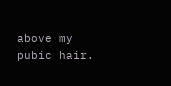above my pubic hair.